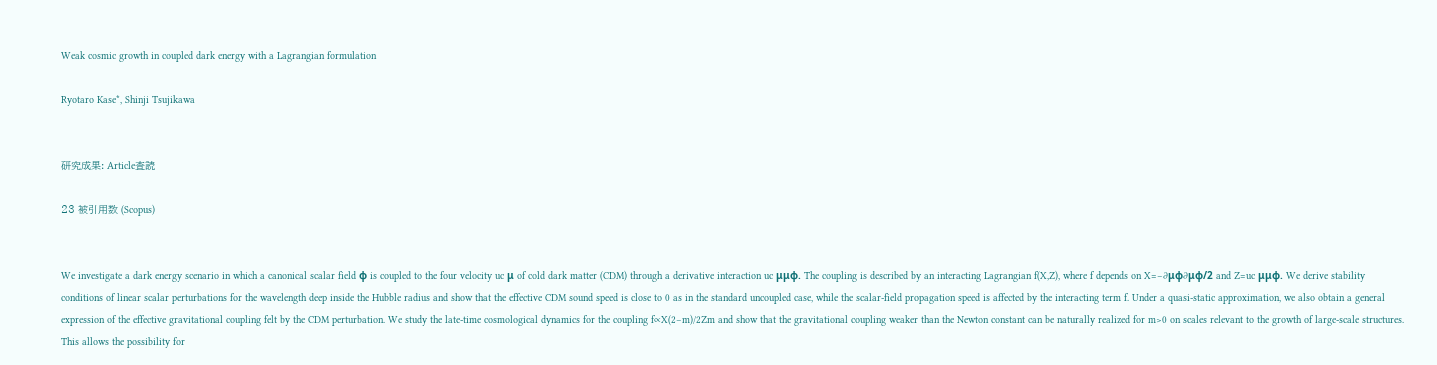Weak cosmic growth in coupled dark energy with a Lagrangian formulation

Ryotaro Kase*, Shinji Tsujikawa


研究成果: Article査読

23 被引用数 (Scopus)


We investigate a dark energy scenario in which a canonical scalar field ϕ is coupled to the four velocity uc μ of cold dark matter (CDM) through a derivative interaction uc μμϕ. The coupling is described by an interacting Lagrangian f(X,Z), where f depends on X=−∂μϕ∂μϕ/2 and Z=uc μμϕ. We derive stability conditions of linear scalar perturbations for the wavelength deep inside the Hubble radius and show that the effective CDM sound speed is close to 0 as in the standard uncoupled case, while the scalar-field propagation speed is affected by the interacting term f. Under a quasi-static approximation, we also obtain a general expression of the effective gravitational coupling felt by the CDM perturbation. We study the late-time cosmological dynamics for the coupling f∝X(2−m)/2Zm and show that the gravitational coupling weaker than the Newton constant can be naturally realized for m>0 on scales relevant to the growth of large-scale structures. This allows the possibility for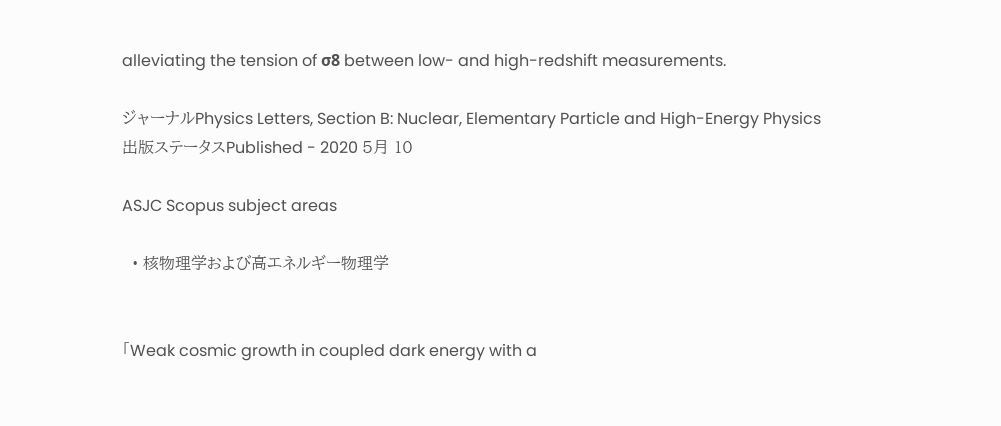alleviating the tension of σ8 between low- and high-redshift measurements.

ジャーナルPhysics Letters, Section B: Nuclear, Elementary Particle and High-Energy Physics
出版ステータスPublished - 2020 5月 10

ASJC Scopus subject areas

  • 核物理学および高エネルギー物理学


「Weak cosmic growth in coupled dark energy with a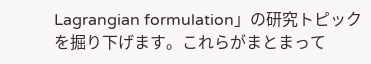Lagrangian formulation」の研究トピックを掘り下げます。これらがまとまって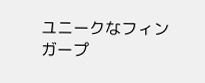ユニークなフィンガープ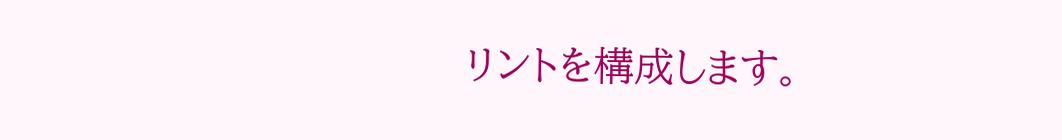リントを構成します。